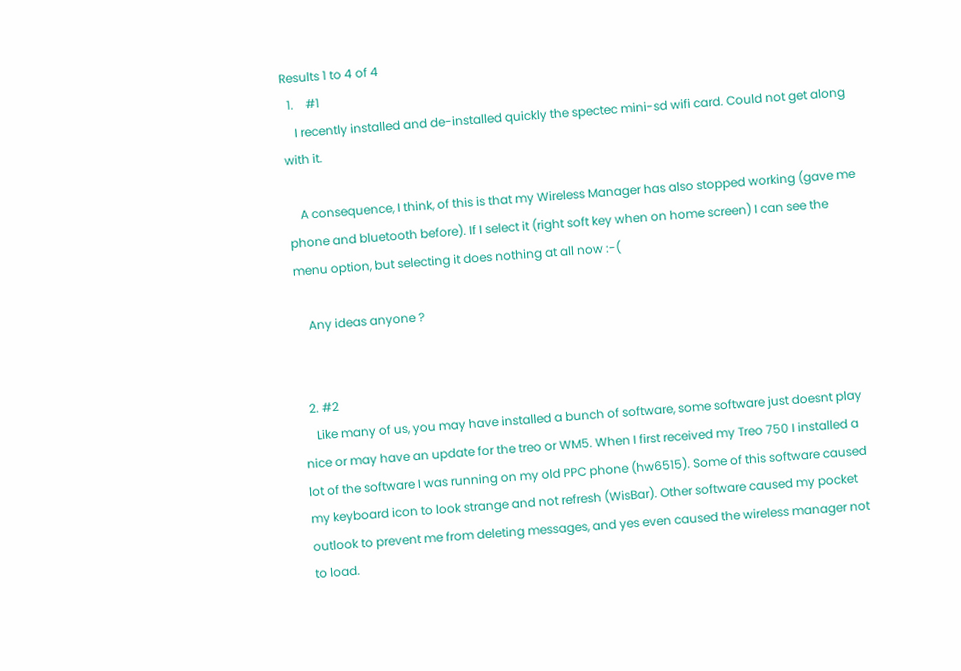Results 1 to 4 of 4
  1.    #1
    I recently installed and de-installed quickly the spectec mini-sd wifi card. Could not get along with it.

    A consequence, I think, of this is that my Wireless Manager has also stopped working (gave me phone and bluetooth before). If I select it (right soft key when on home screen) I can see the menu option, but selecting it does nothing at all now :-(

    Any ideas anyone ?


  2. #2
    Like many of us, you may have installed a bunch of software, some software just doesnt play nice or may have an update for the treo or WM5. When I first received my Treo 750 I installed a lot of the software I was running on my old PPC phone (hw6515). Some of this software caused my keyboard icon to look strange and not refresh (WisBar). Other software caused my pocket outlook to prevent me from deleting messages, and yes even caused the wireless manager not to load.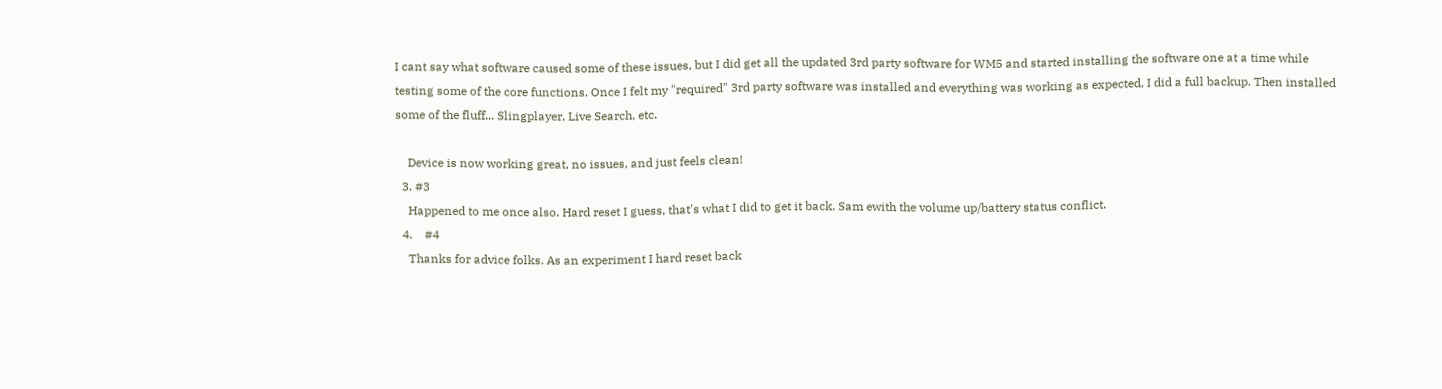I cant say what software caused some of these issues, but I did get all the updated 3rd party software for WM5 and started installing the software one at a time while testing some of the core functions. Once I felt my "required" 3rd party software was installed and everything was working as expected, I did a full backup. Then installed some of the fluff... Slingplayer, Live Search, etc.

    Device is now working great, no issues, and just feels clean!
  3. #3
    Happened to me once also. Hard reset I guess, that's what I did to get it back. Sam ewith the volume up/battery status conflict.
  4.    #4
    Thanks for advice folks. As an experiment I hard reset back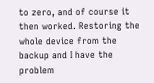to zero, and of course it then worked. Restoring the whole device from the backup and I have the problem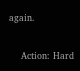again.

    Action: Hard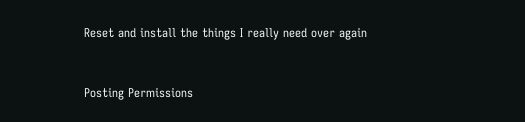Reset and install the things I really need over again


Posting Permissions